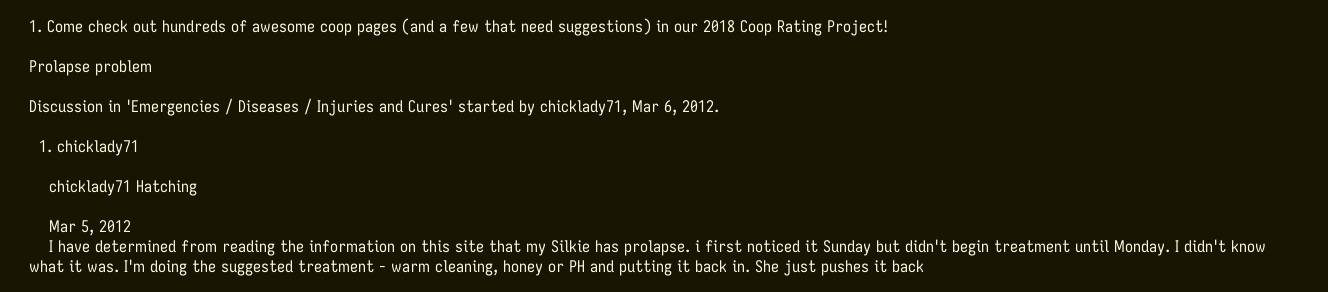1. Come check out hundreds of awesome coop pages (and a few that need suggestions) in our 2018 Coop Rating Project!

Prolapse problem

Discussion in 'Emergencies / Diseases / Injuries and Cures' started by chicklady71, Mar 6, 2012.

  1. chicklady71

    chicklady71 Hatching

    Mar 5, 2012
    I have determined from reading the information on this site that my Silkie has prolapse. i first noticed it Sunday but didn't begin treatment until Monday. I didn't know what it was. I'm doing the suggested treatment - warm cleaning, honey or PH and putting it back in. She just pushes it back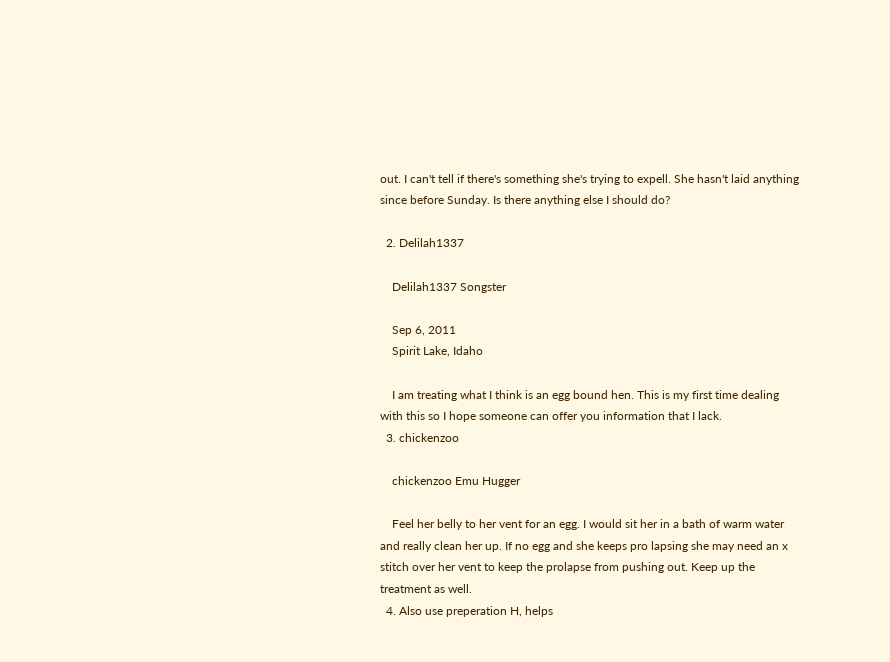out. I can't tell if there's something she's trying to expell. She hasn't laid anything since before Sunday. Is there anything else I should do?

  2. Delilah1337

    Delilah1337 Songster

    Sep 6, 2011
    Spirit Lake, Idaho

    I am treating what I think is an egg bound hen. This is my first time dealing with this so I hope someone can offer you information that I lack.
  3. chickenzoo

    chickenzoo Emu Hugger

    Feel her belly to her vent for an egg. I would sit her in a bath of warm water and really clean her up. If no egg and she keeps pro lapsing she may need an x stitch over her vent to keep the prolapse from pushing out. Keep up the treatment as well.
  4. Also use preperation H, helps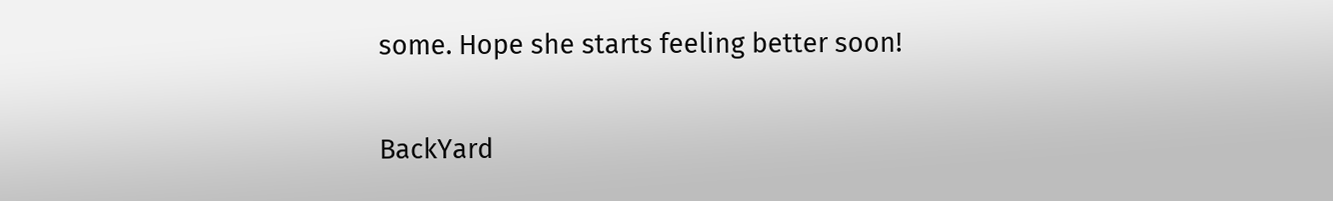some. Hope she starts feeling better soon!

BackYard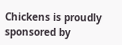Chickens is proudly sponsored by